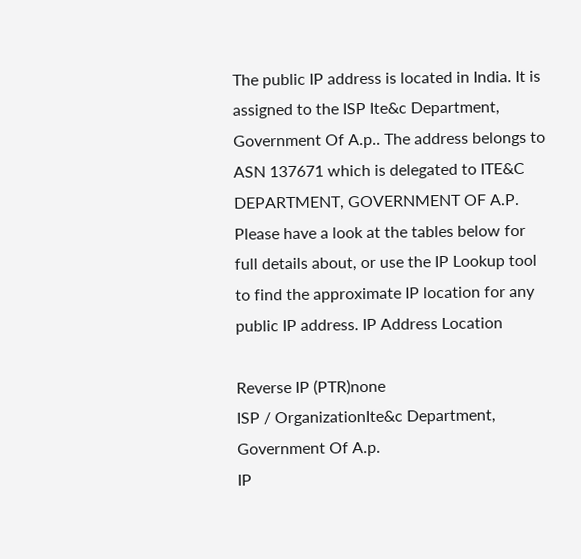The public IP address is located in India. It is assigned to the ISP Ite&c Department, Government Of A.p.. The address belongs to ASN 137671 which is delegated to ITE&C DEPARTMENT, GOVERNMENT OF A.P.
Please have a look at the tables below for full details about, or use the IP Lookup tool to find the approximate IP location for any public IP address. IP Address Location

Reverse IP (PTR)none
ISP / OrganizationIte&c Department, Government Of A.p.
IP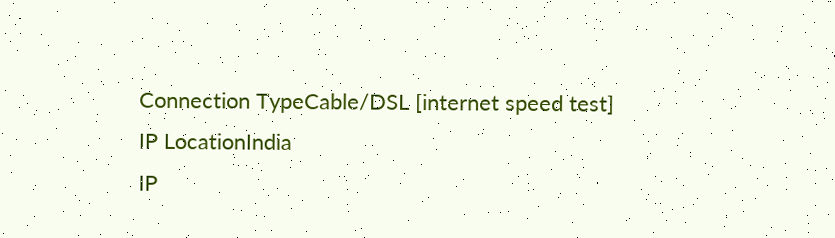Connection TypeCable/DSL [internet speed test]
IP LocationIndia
IP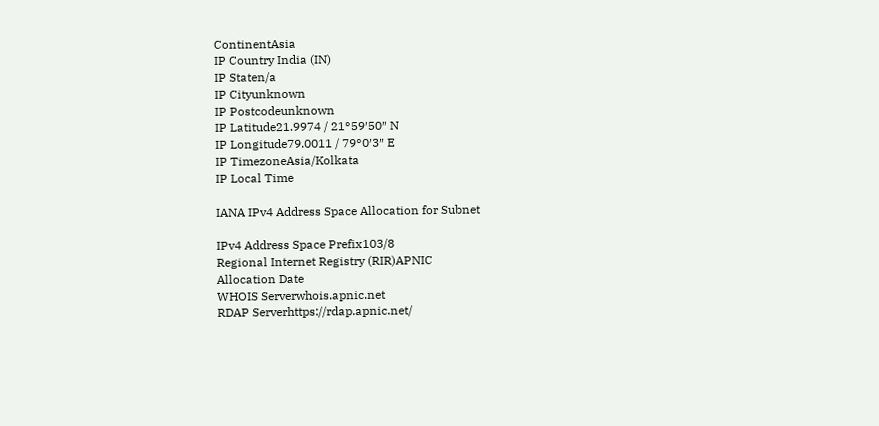ContinentAsia
IP Country India (IN)
IP Staten/a
IP Cityunknown
IP Postcodeunknown
IP Latitude21.9974 / 21°59′50″ N
IP Longitude79.0011 / 79°0′3″ E
IP TimezoneAsia/Kolkata
IP Local Time

IANA IPv4 Address Space Allocation for Subnet

IPv4 Address Space Prefix103/8
Regional Internet Registry (RIR)APNIC
Allocation Date
WHOIS Serverwhois.apnic.net
RDAP Serverhttps://rdap.apnic.net/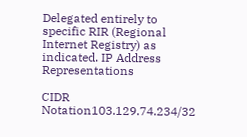Delegated entirely to specific RIR (Regional Internet Registry) as indicated. IP Address Representations

CIDR Notation103.129.74.234/32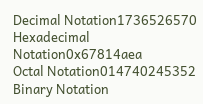Decimal Notation1736526570
Hexadecimal Notation0x67814aea
Octal Notation014740245352
Binary Notation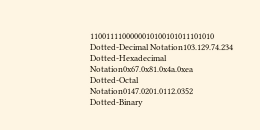1100111100000010100101011101010
Dotted-Decimal Notation103.129.74.234
Dotted-Hexadecimal Notation0x67.0x81.0x4a.0xea
Dotted-Octal Notation0147.0201.0112.0352
Dotted-Binary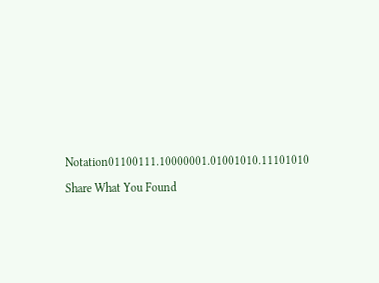Notation01100111.10000001.01001010.11101010

Share What You Found